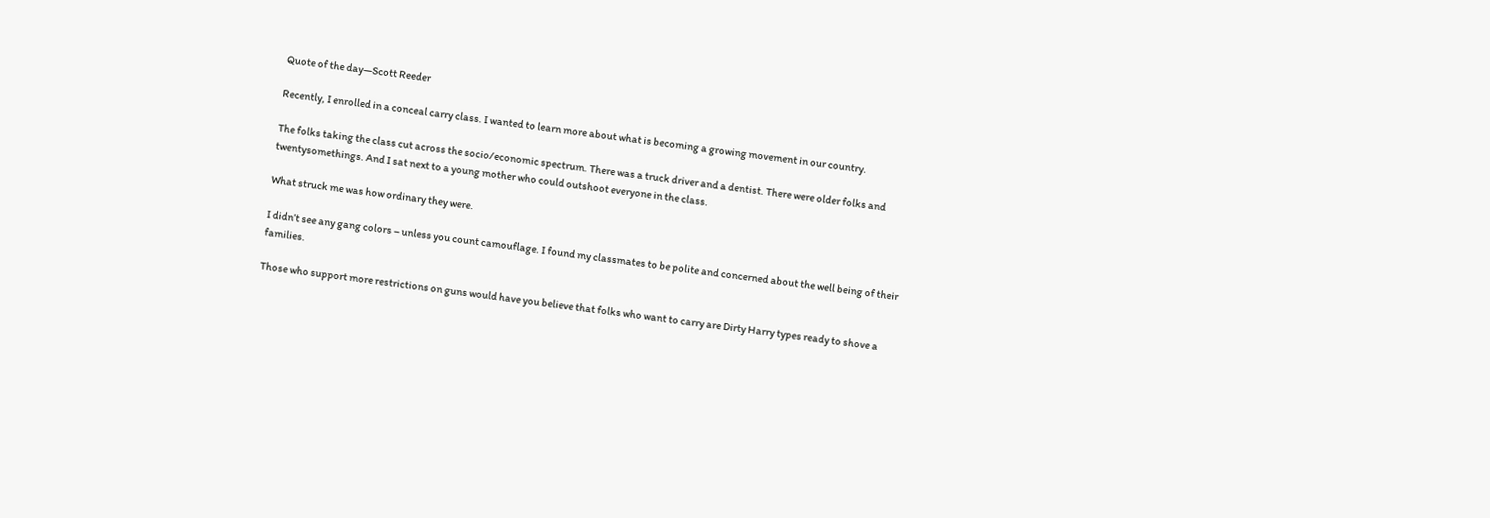Quote of the day—Scott Reeder

Recently, I enrolled in a conceal carry class. I wanted to learn more about what is becoming a growing movement in our country.

The folks taking the class cut across the socio/economic spectrum. There was a truck driver and a dentist. There were older folks and twentysomethings. And I sat next to a young mother who could outshoot everyone in the class.

What struck me was how ordinary they were.

I didn’t see any gang colors – unless you count camouflage. I found my classmates to be polite and concerned about the well being of their families.

Those who support more restrictions on guns would have you believe that folks who want to carry are Dirty Harry types ready to shove a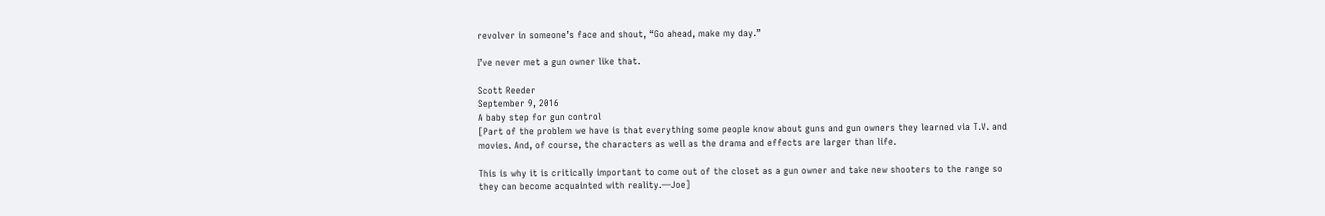revolver in someone’s face and shout, “Go ahead, make my day.”

I’ve never met a gun owner like that.

Scott Reeder
September 9, 2016
A baby step for gun control
[Part of the problem we have is that everything some people know about guns and gun owners they learned via T.V. and movies. And, of course, the characters as well as the drama and effects are larger than life.

This is why it is critically important to come out of the closet as a gun owner and take new shooters to the range so they can become acquainted with reality.—Joe]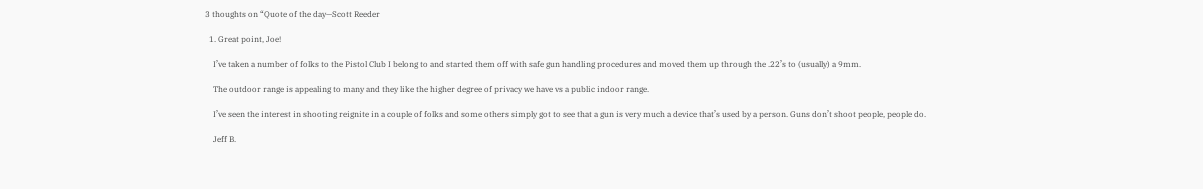3 thoughts on “Quote of the day—Scott Reeder

  1. Great point, Joe!

    I’ve taken a number of folks to the Pistol Club I belong to and started them off with safe gun handling procedures and moved them up through the .22’s to (usually) a 9mm.

    The outdoor range is appealing to many and they like the higher degree of privacy we have vs a public indoor range.

    I’ve seen the interest in shooting reignite in a couple of folks and some others simply got to see that a gun is very much a device that’s used by a person. Guns don’t shoot people, people do.

    Jeff B.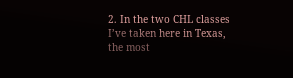2. In the two CHL classes I’ve taken here in Texas, the most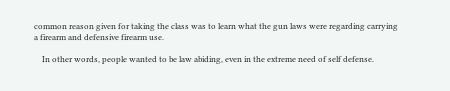common reason given for taking the class was to learn what the gun laws were regarding carrying a firearm and defensive firearm use.

    In other words, people wanted to be law abiding, even in the extreme need of self defense.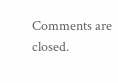Comments are closed.